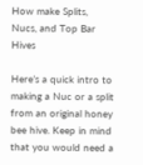How make Splits, Nucs, and Top Bar Hives

Here’s a quick intro to making a Nuc or a split from an original honey bee hive. Keep in mind that you would need a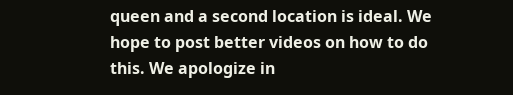queen and a second location is ideal. We hope to post better videos on how to do this. We apologize in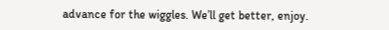advance for the wiggles. We’ll get better, enjoy.